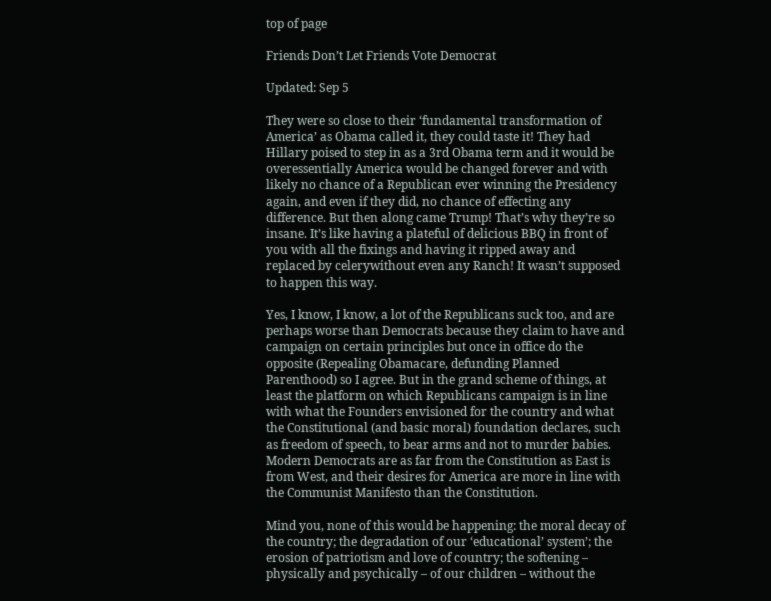top of page

Friends Don’t Let Friends Vote Democrat

Updated: Sep 5

They were so close to their ‘fundamental transformation of America’ as Obama called it, they could taste it! They had Hillary poised to step in as a 3rd Obama term and it would be overessentially America would be changed forever and with likely no chance of a Republican ever winning the Presidency again, and even if they did, no chance of effecting any difference. But then along came Trump! That’s why they’re so insane. It’s like having a plateful of delicious BBQ in front of you with all the fixings and having it ripped away and replaced by celerywithout even any Ranch! It wasn’t supposed to happen this way.

Yes, I know, I know, a lot of the Republicans suck too, and are perhaps worse than Democrats because they claim to have and campaign on certain principles but once in office do the opposite (Repealing Obamacare, defunding Planned Parenthood) so I agree. But in the grand scheme of things, at least the platform on which Republicans campaign is in line with what the Founders envisioned for the country and what the Constitutional (and basic moral) foundation declares, such as freedom of speech, to bear arms and not to murder babies. Modern Democrats are as far from the Constitution as East is from West, and their desires for America are more in line with the Communist Manifesto than the Constitution.

Mind you, none of this would be happening: the moral decay of the country; the degradation of our ‘educational’ system’; the erosion of patriotism and love of country; the softening – physically and psychically – of our children – without the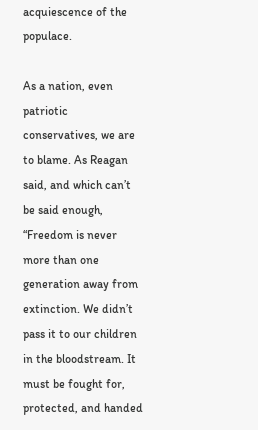acquiescence of the populace.

As a nation, even patriotic conservatives, we are to blame. As Reagan said, and which can’t be said enough, “Freedom is never more than one generation away from extinction. We didn’t pass it to our children in the bloodstream. It must be fought for, protected, and handed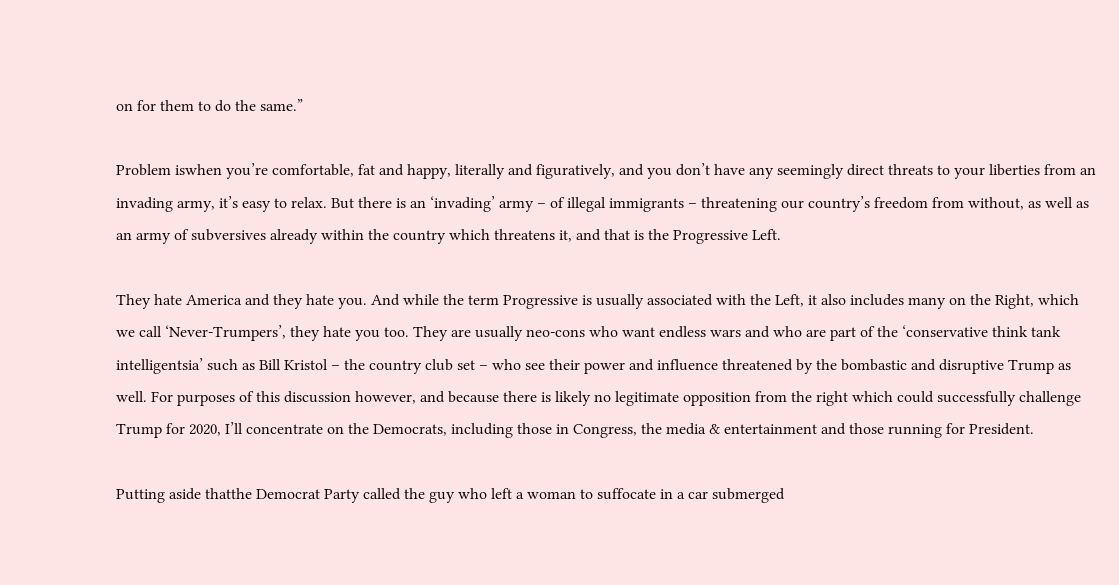on for them to do the same.”

Problem iswhen you’re comfortable, fat and happy, literally and figuratively, and you don’t have any seemingly direct threats to your liberties from an invading army, it’s easy to relax. But there is an ‘invading’ army – of illegal immigrants – threatening our country’s freedom from without, as well as an army of subversives already within the country which threatens it, and that is the Progressive Left.

They hate America and they hate you. And while the term Progressive is usually associated with the Left, it also includes many on the Right, which we call ‘Never-Trumpers’, they hate you too. They are usually neo-cons who want endless wars and who are part of the ‘conservative think tank intelligentsia’ such as Bill Kristol – the country club set – who see their power and influence threatened by the bombastic and disruptive Trump as well. For purposes of this discussion however, and because there is likely no legitimate opposition from the right which could successfully challenge Trump for 2020, I’ll concentrate on the Democrats, including those in Congress, the media & entertainment and those running for President.

Putting aside thatthe Democrat Party called the guy who left a woman to suffocate in a car submerged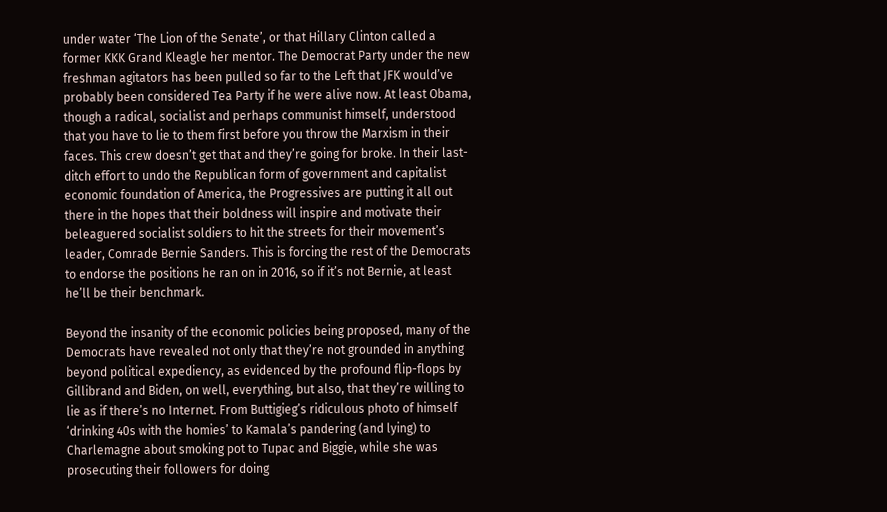under water ‘The Lion of the Senate’, or that Hillary Clinton called a former KKK Grand Kleagle her mentor. The Democrat Party under the new freshman agitators has been pulled so far to the Left that JFK would’ve probably been considered Tea Party if he were alive now. At least Obama, though a radical, socialist and perhaps communist himself, understood that you have to lie to them first before you throw the Marxism in their faces. This crew doesn’t get that and they’re going for broke. In their last-ditch effort to undo the Republican form of government and capitalist economic foundation of America, the Progressives are putting it all out there in the hopes that their boldness will inspire and motivate their beleaguered socialist soldiers to hit the streets for their movement’s leader, Comrade Bernie Sanders. This is forcing the rest of the Democrats to endorse the positions he ran on in 2016, so if it’s not Bernie, at least he’ll be their benchmark.

Beyond the insanity of the economic policies being proposed, many of the Democrats have revealed not only that they’re not grounded in anything beyond political expediency, as evidenced by the profound flip-flops by Gillibrand and Biden, on well, everything, but also, that they’re willing to lie as if there’s no Internet. From Buttigieg’s ridiculous photo of himself ‘drinking 40s with the homies’ to Kamala’s pandering (and lying) to Charlemagne about smoking pot to Tupac and Biggie, while she was prosecuting their followers for doing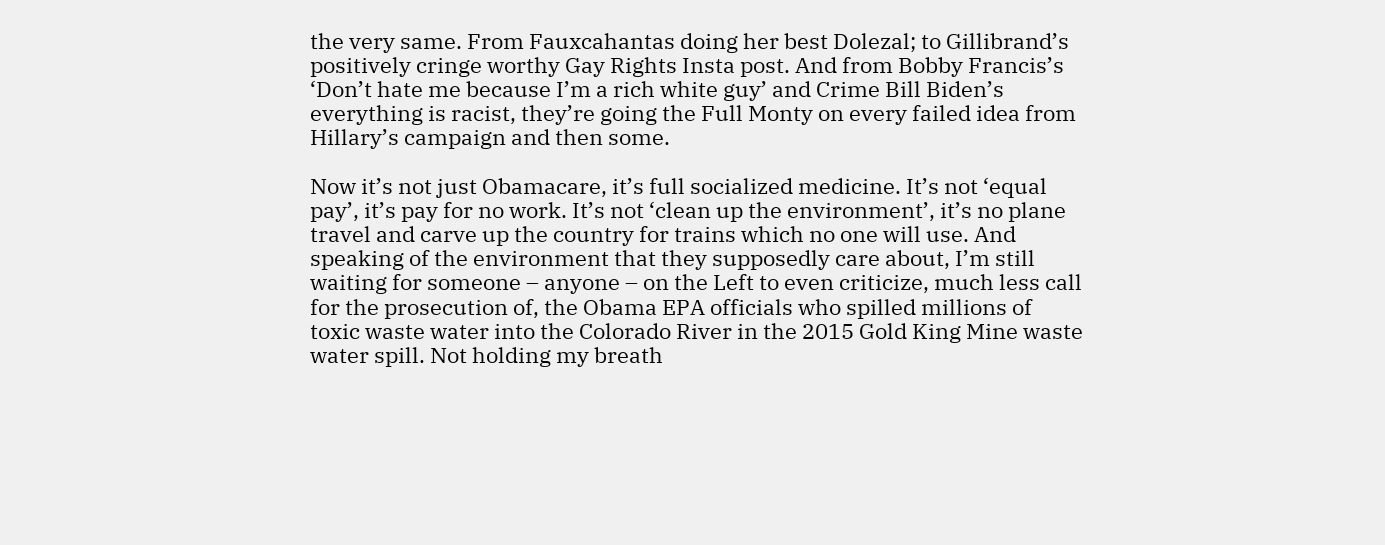the very same. From Fauxcahantas doing her best Dolezal; to Gillibrand’s positively cringe worthy Gay Rights Insta post. And from Bobby Francis’s ‘Don’t hate me because I’m a rich white guy’ and Crime Bill Biden’s everything is racist, they’re going the Full Monty on every failed idea from Hillary’s campaign and then some.

Now it’s not just Obamacare, it’s full socialized medicine. It’s not ‘equal pay’, it’s pay for no work. It’s not ‘clean up the environment’, it’s no plane travel and carve up the country for trains which no one will use. And speaking of the environment that they supposedly care about, I’m still waiting for someone – anyone – on the Left to even criticize, much less call for the prosecution of, the Obama EPA officials who spilled millions of toxic waste water into the Colorado River in the 2015 Gold King Mine waste water spill. Not holding my breath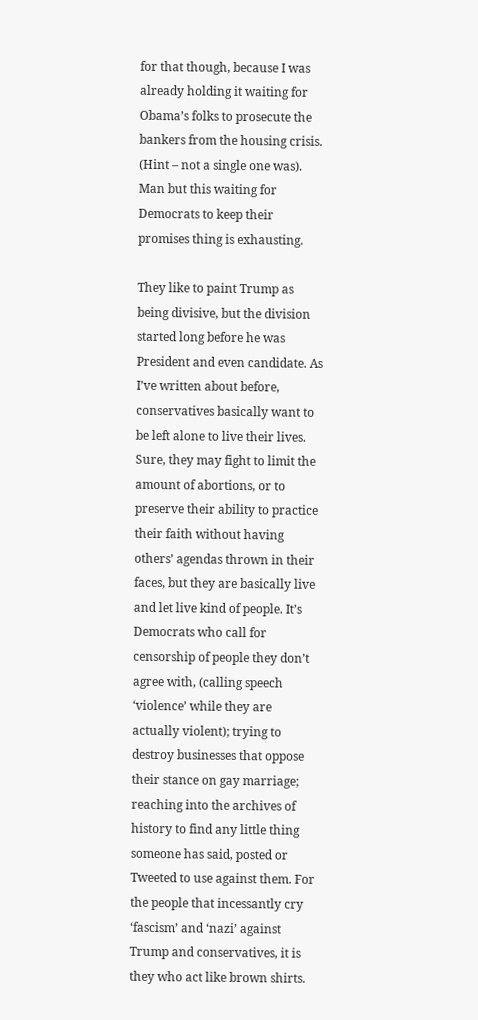for that though, because I was already holding it waiting for Obama’s folks to prosecute the bankers from the housing crisis. (Hint – not a single one was). Man but this waiting for Democrats to keep their promises thing is exhausting.

They like to paint Trump as being divisive, but the division started long before he was President and even candidate. As I’ve written about before, conservatives basically want to be left alone to live their lives. Sure, they may fight to limit the amount of abortions, or to preserve their ability to practice their faith without having others’ agendas thrown in their faces, but they are basically live and let live kind of people. It’s Democrats who call for censorship of people they don’t agree with, (calling speech ‘violence’ while they are actually violent); trying to destroy businesses that oppose their stance on gay marriage; reaching into the archives of history to find any little thing someone has said, posted or Tweeted to use against them. For the people that incessantly cry ‘fascism’ and ‘nazi’ against Trump and conservatives, it is they who act like brown shirts.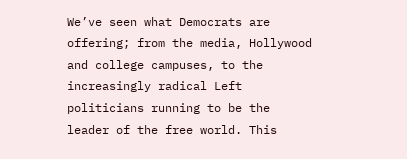We’ve seen what Democrats are offering; from the media, Hollywood and college campuses, to the increasingly radical Left politicians running to be the leader of the free world. This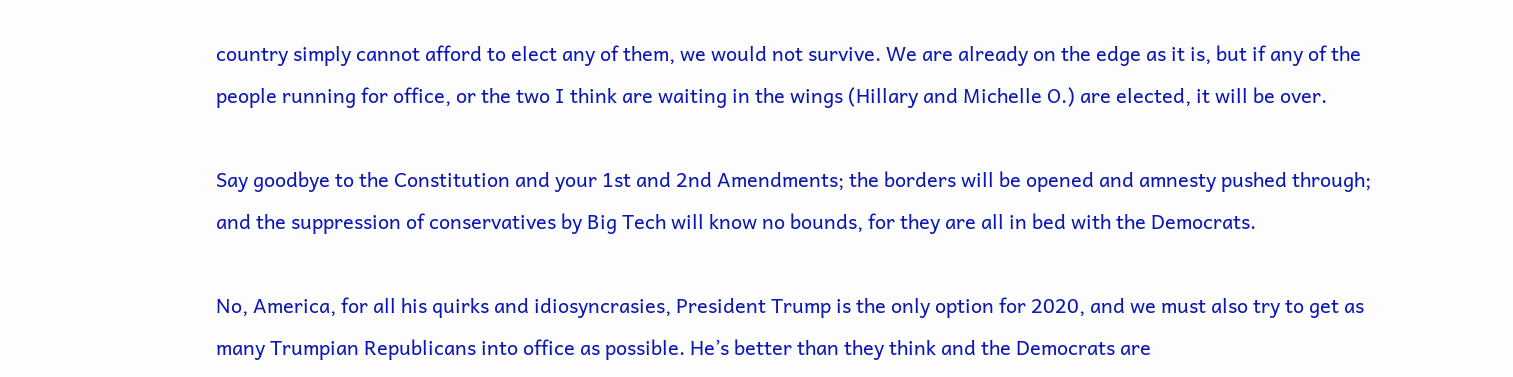country simply cannot afford to elect any of them, we would not survive. We are already on the edge as it is, but if any of the people running for office, or the two I think are waiting in the wings (Hillary and Michelle O.) are elected, it will be over.

Say goodbye to the Constitution and your 1st and 2nd Amendments; the borders will be opened and amnesty pushed through; and the suppression of conservatives by Big Tech will know no bounds, for they are all in bed with the Democrats.

No, America, for all his quirks and idiosyncrasies, President Trump is the only option for 2020, and we must also try to get as many Trumpian Republicans into office as possible. He’s better than they think and the Democrats are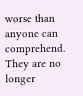worse than anyone can comprehend. They are no longer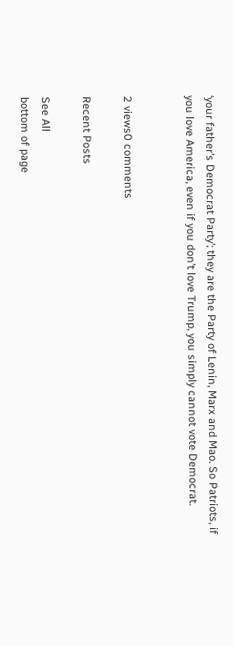‘your father’s Democrat Party’; they are the Party of Lenin, Marx and Mao. So Patriots, if you love America, even if you don’t love Trump, you simply cannot vote Democrat.


2 views0 comments

Recent Posts

See All
bottom of page